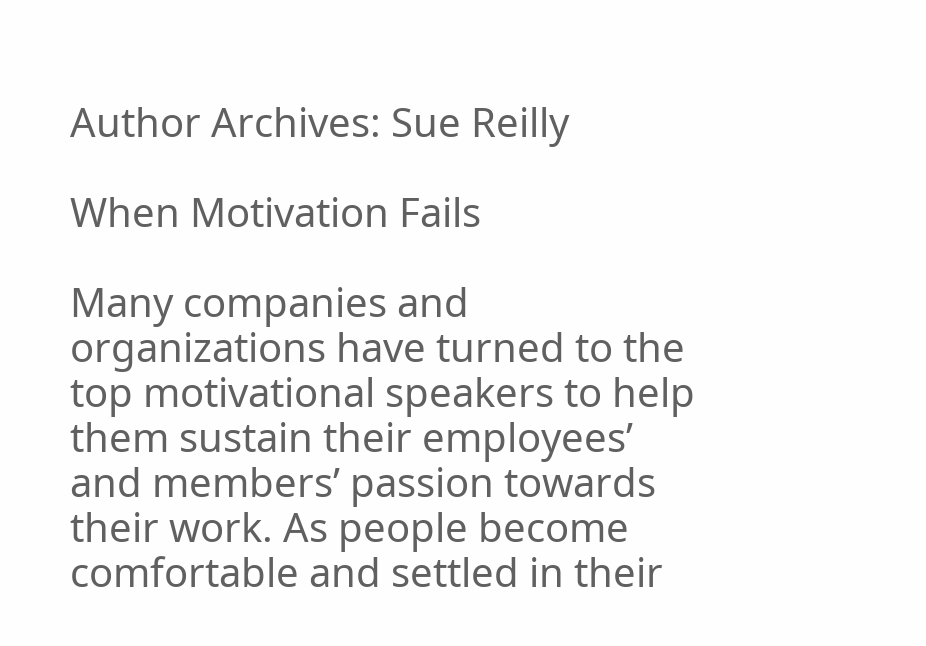Author Archives: Sue Reilly

When Motivation Fails

Many companies and organizations have turned to the top motivational speakers to help them sustain their employees’ and members’ passion towards their work. As people become comfortable and settled in their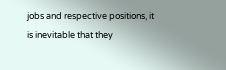jobs and respective positions, it is inevitable that they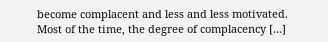become complacent and less and less motivated. Most of the time, the degree of complacency […]